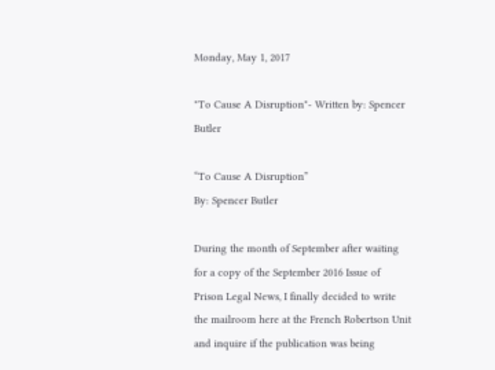Monday, May 1, 2017

"To Cause A Disruption"- Written by: Spencer Butler

“To Cause A Disruption”
By: Spencer Butler

During the month of September after waiting for a copy of the September 2016 Issue of Prison Legal News, I finally decided to write the mailroom here at the French Robertson Unit and inquire if the publication was being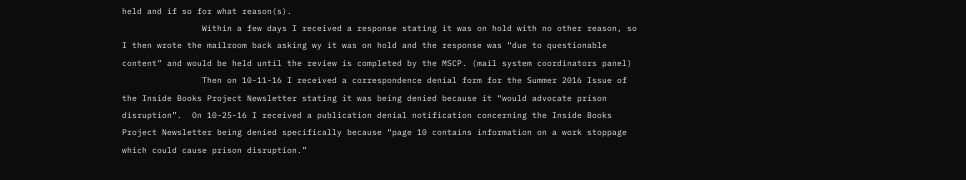held and if so for what reason(s).
                Within a few days I received a response stating it was on hold with no other reason, so I then wrote the mailroom back asking wy it was on hold and the response was “due to questionable content” and would be held until the review is completed by the MSCP. (mail system coordinators panel)
                Then on 10-11-16 I received a correspondence denial form for the Summer 2016 Issue of the Inside Books Project Newsletter stating it was being denied because it “would advocate prison disruption”.  On 10-25-16 I received a publication denial notification concerning the Inside Books Project Newsletter being denied specifically because “page 10 contains information on a work stoppage which could cause prison disruption.”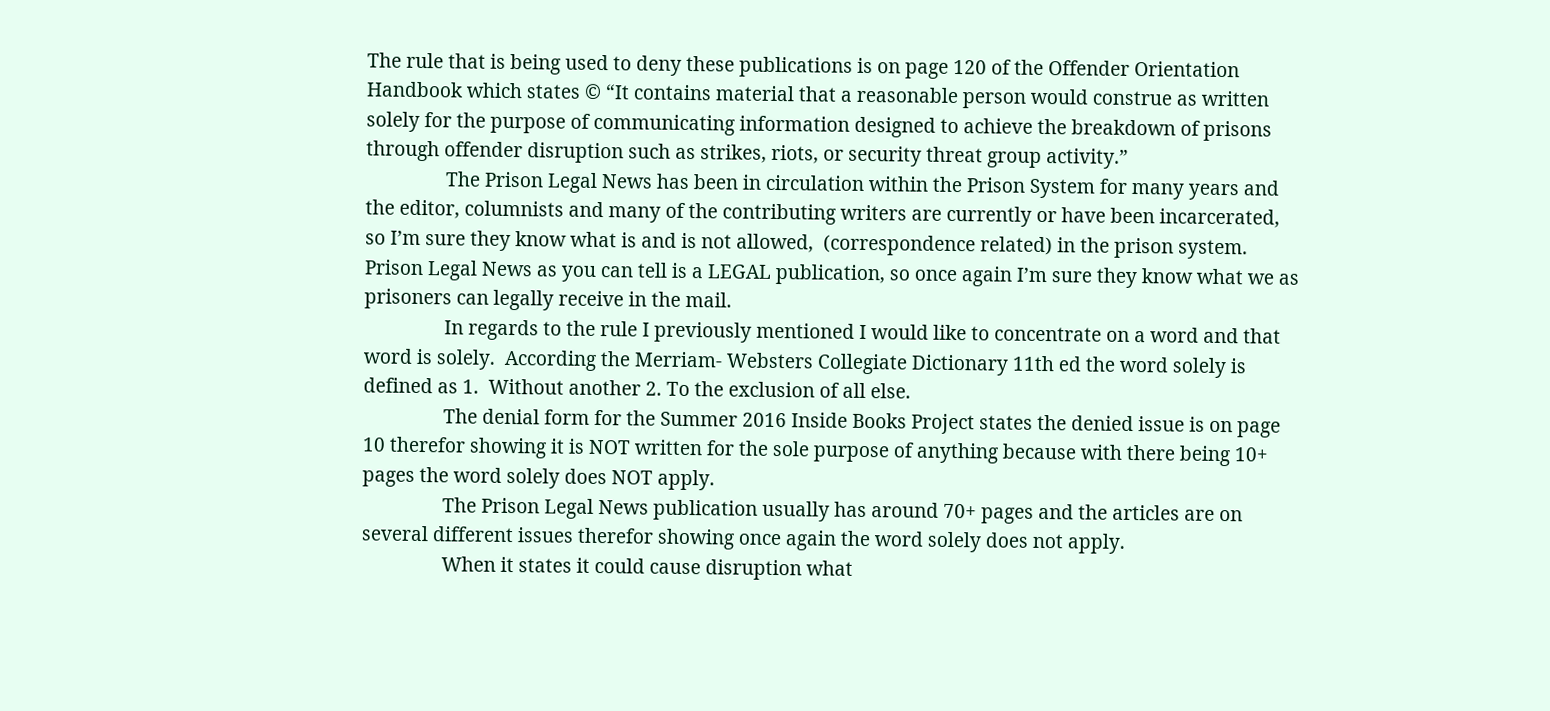The rule that is being used to deny these publications is on page 120 of the Offender Orientation Handbook which states © “It contains material that a reasonable person would construe as written solely for the purpose of communicating information designed to achieve the breakdown of prisons through offender disruption such as strikes, riots, or security threat group activity.”
                The Prison Legal News has been in circulation within the Prison System for many years and the editor, columnists and many of the contributing writers are currently or have been incarcerated, so I’m sure they know what is and is not allowed,  (correspondence related) in the prison system.  Prison Legal News as you can tell is a LEGAL publication, so once again I’m sure they know what we as prisoners can legally receive in the mail.
                In regards to the rule I previously mentioned I would like to concentrate on a word and that word is solely.  According the Merriam- Websters Collegiate Dictionary 11th ed the word solely is defined as 1.  Without another 2. To the exclusion of all else.
                The denial form for the Summer 2016 Inside Books Project states the denied issue is on page 10 therefor showing it is NOT written for the sole purpose of anything because with there being 10+ pages the word solely does NOT apply.
                The Prison Legal News publication usually has around 70+ pages and the articles are on several different issues therefor showing once again the word solely does not apply.
                When it states it could cause disruption what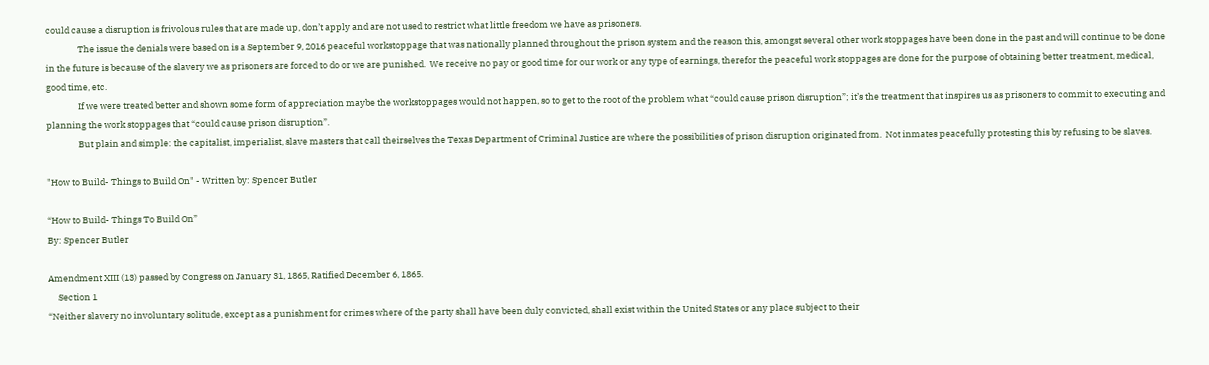could cause a disruption is frivolous rules that are made up, don’t apply and are not used to restrict what little freedom we have as prisoners.
                The issue the denials were based on is a September 9, 2016 peaceful workstoppage that was nationally planned throughout the prison system and the reason this, amongst several other work stoppages have been done in the past and will continue to be done in the future is because of the slavery we as prisoners are forced to do or we are punished.  We receive no pay or good time for our work or any type of earnings, therefor the peaceful work stoppages are done for the purpose of obtaining better treatment, medical, good time, etc.
                If we were treated better and shown some form of appreciation maybe the workstoppages would not happen, so to get to the root of the problem what “could cause prison disruption”; it’s the treatment that inspires us as prisoners to commit to executing and planning the work stoppages that “could cause prison disruption”.
                But plain and simple: the capitalist, imperialist, slave masters that call theirselves the Texas Department of Criminal Justice are where the possibilities of prison disruption originated from.  Not inmates peacefully protesting this by refusing to be slaves.

"How to Build- Things to Build On" - Written by: Spencer Butler

“How to Build- Things To Build On”
By: Spencer Butler

Amendment XIII (13) passed by Congress on January 31, 1865, Ratified December 6, 1865.
     Section 1
“Neither slavery no involuntary solitude, except as a punishment for crimes where of the party shall have been duly convicted, shall exist within the United States or any place subject to their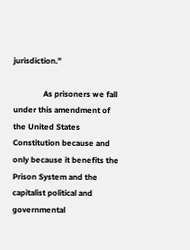jurisdiction.”

               As prisoners we fall under this amendment of the United States Constitution because and only because it benefits the Prison System and the capitalist political and governmental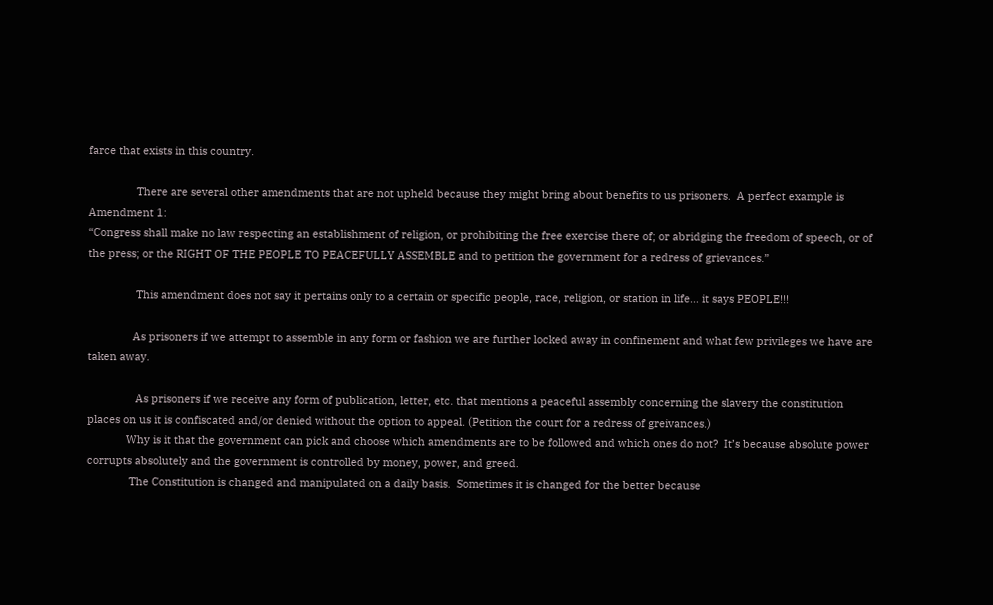farce that exists in this country.

                There are several other amendments that are not upheld because they might bring about benefits to us prisoners.  A perfect example is Amendment 1:
“Congress shall make no law respecting an establishment of religion, or prohibiting the free exercise there of; or abridging the freedom of speech, or of the press; or the RIGHT OF THE PEOPLE TO PEACEFULLY ASSEMBLE and to petition the government for a redress of grievances.”

                This amendment does not say it pertains only to a certain or specific people, race, religion, or station in life… it says PEOPLE!!!

               As prisoners if we attempt to assemble in any form or fashion we are further locked away in confinement and what few privileges we have are taken away.

                As prisoners if we receive any form of publication, letter, etc. that mentions a peaceful assembly concerning the slavery the constitution places on us it is confiscated and/or denied without the option to appeal. (Petition the court for a redress of greivances.)
             Why is it that the government can pick and choose which amendments are to be followed and which ones do not?  It’s because absolute power corrupts absolutely and the government is controlled by money, power, and greed.
              The Constitution is changed and manipulated on a daily basis.  Sometimes it is changed for the better because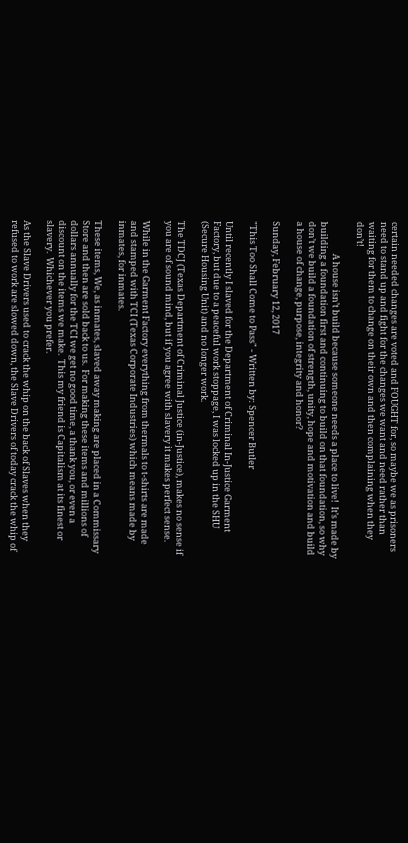certain needed changes are voted and FOUGHT for, so maybe we as prisoners need to stand up and fight for the changes we want and need rather than waiting for them to change on their own and then complaining when they don’t!

                A house isn’t build because someone needs a place to live!  It’s made by building a foundation first and continuing to build on that foundation, so why don’t we build a foundation of strength, unity, hope and motivation and build a house of change, purpose, integrity and honor?

Sunday, February 12, 2017

"This Too Shall Come to Pass" - Written by: Spencer Butler

Until recently I slaved for the Department of Criminal In-Justice Garment Factory, but due to a peaceful work stoppage, I was locked up in the SHU (Secure Housing Unit) and no longer work.

The TDCJ (Texas Department of Criminal Justice (in-Justice), makes no sense if you are of sound mind, but if you agree with slavery it makes perfect sense.

While in the Garment Factory everything from thermals to t-shirts are made and stamped with TCI (Texas Corporate Industries) which means made by inmates, for inmates.

These items, We, as inmates, slaved away making are placed in a Commissary Store and then are sold back to us.  For making these items and millions of dollars annually for the TCI we get no good time, a thank you, or even a discount on the items we make.  This my friend is Capitalism at its finest or slavery.  Whichever you prefer.

As the Slave Drivers used to crack the whip on the back of Slaves when they refused to work are slowed down, the Slave Drivers of today crack the whip of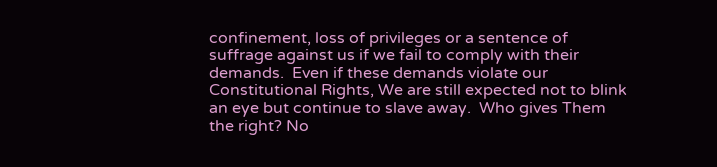confinement, loss of privileges or a sentence of suffrage against us if we fail to comply with their demands.  Even if these demands violate our Constitutional Rights, We are still expected not to blink an eye but continue to slave away.  Who gives Them the right? No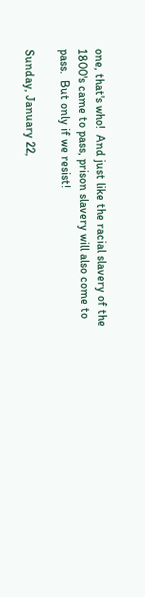one, that's who!  And just like the racial slavery of the 1800's came to pass, prison slavery will also come to pass.  But only if we resist!

Sunday, January 22,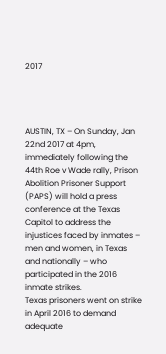2017




AUSTIN, TX – On Sunday, Jan 22nd 2017 at 4pm, immediately following the 44th Roe v Wade rally, Prison Abolition Prisoner Support (PAPS) will hold a press conference at the Texas Capitol to address the injustices faced by inmates – men and women, in Texas and nationally – who participated in the 2016 inmate strikes.
Texas prisoners went on strike in April 2016 to demand adequate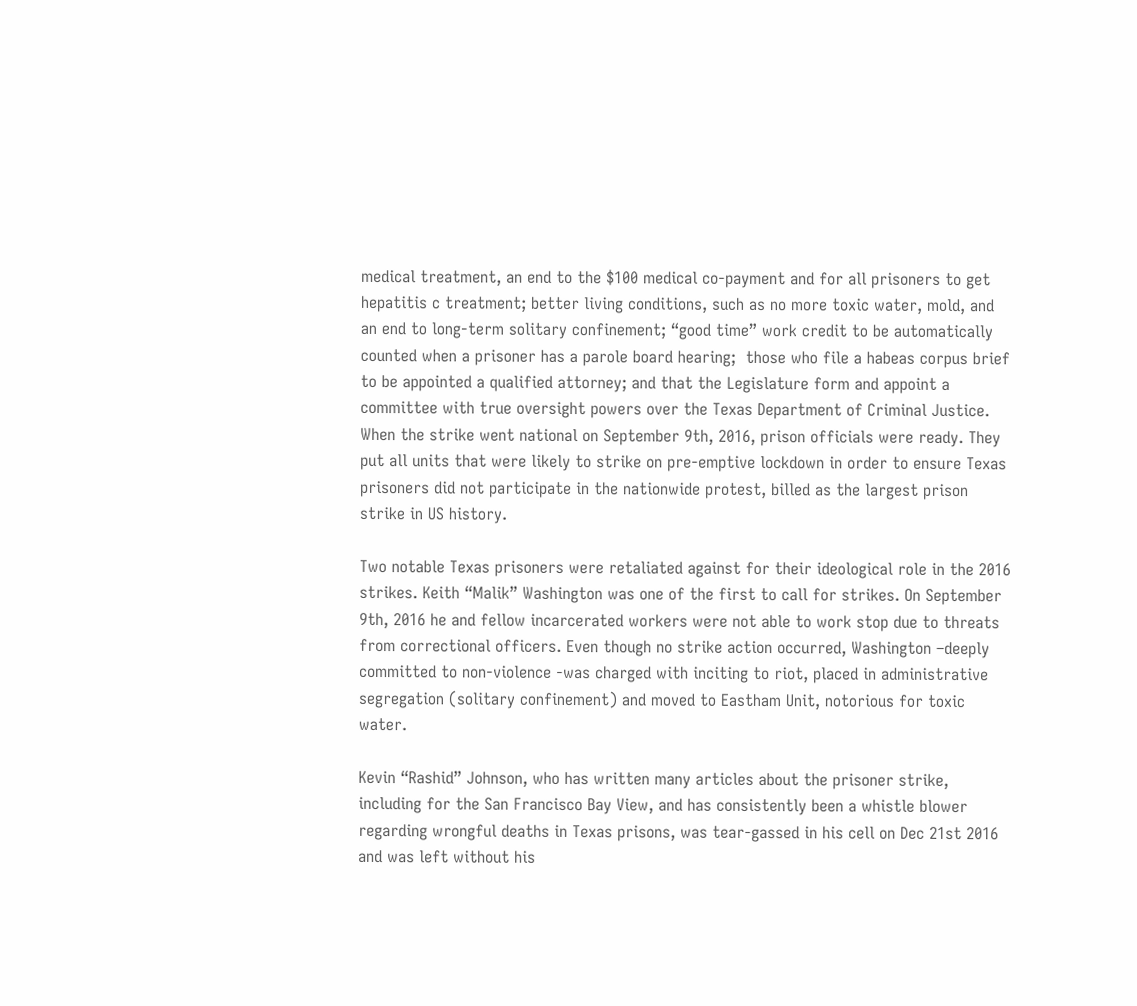medical treatment, an end to the $100 medical co-payment and for all prisoners to get hepatitis c treatment; better living conditions, such as no more toxic water, mold, and an end to long-term solitary confinement; “good time” work credit to be automatically counted when a prisoner has a parole board hearing;  those who file a habeas corpus brief to be appointed a qualified attorney; and that the Legislature form and appoint a committee with true oversight powers over the Texas Department of Criminal Justice. When the strike went national on September 9th, 2016, prison officials were ready. They put all units that were likely to strike on pre-emptive lockdown in order to ensure Texas prisoners did not participate in the nationwide protest, billed as the largest prison strike in US history.

Two notable Texas prisoners were retaliated against for their ideological role in the 2016 strikes. Keith “Malik” Washington was one of the first to call for strikes. On September 9th, 2016 he and fellow incarcerated workers were not able to work stop due to threats from correctional officers. Even though no strike action occurred, Washington –deeply committed to non-violence -was charged with inciting to riot, placed in administrative segregation (solitary confinement) and moved to Eastham Unit, notorious for toxic water.

Kevin “Rashid” Johnson, who has written many articles about the prisoner strike, including for the San Francisco Bay View, and has consistently been a whistle blower regarding wrongful deaths in Texas prisons, was tear-gassed in his cell on Dec 21st 2016 and was left without his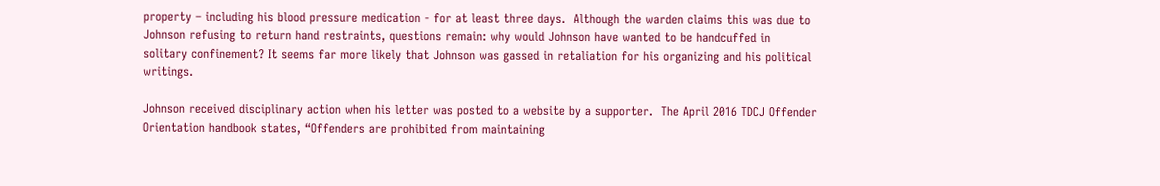property – including his blood pressure medication - for at least three days.  Although the warden claims this was due to Johnson refusing to return hand restraints, questions remain: why would Johnson have wanted to be handcuffed in solitary confinement? It seems far more likely that Johnson was gassed in retaliation for his organizing and his political writings.

Johnson received disciplinary action when his letter was posted to a website by a supporter.  The April 2016 TDCJ Offender Orientation handbook states, “Offenders are prohibited from maintaining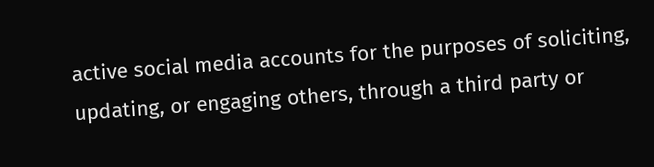active social media accounts for the purposes of soliciting, updating, or engaging others, through a third party or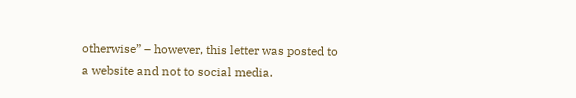otherwise” – however, this letter was posted to a website and not to social media.